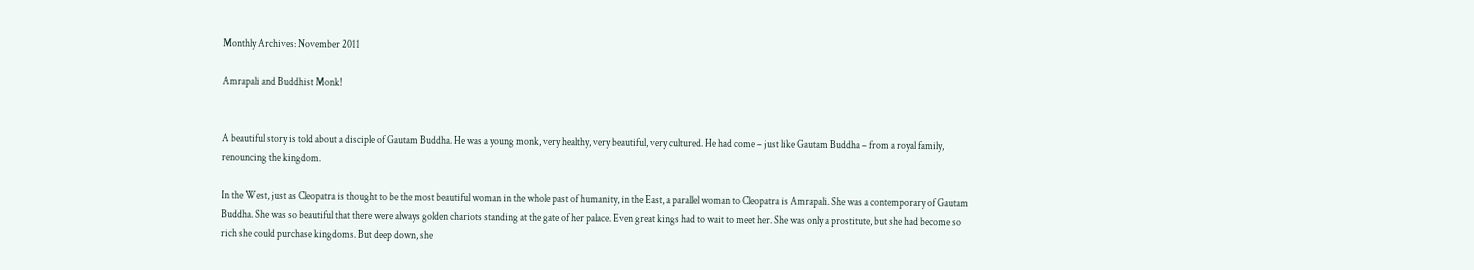Monthly Archives: November 2011

Amrapali and Buddhist Monk!


A beautiful story is told about a disciple of Gautam Buddha. He was a young monk, very healthy, very beautiful, very cultured. He had come – just like Gautam Buddha – from a royal family, renouncing the kingdom.

In the West, just as Cleopatra is thought to be the most beautiful woman in the whole past of humanity, in the East, a parallel woman to Cleopatra is Amrapali. She was a contemporary of Gautam Buddha. She was so beautiful that there were always golden chariots standing at the gate of her palace. Even great kings had to wait to meet her. She was only a prostitute, but she had become so rich she could purchase kingdoms. But deep down, she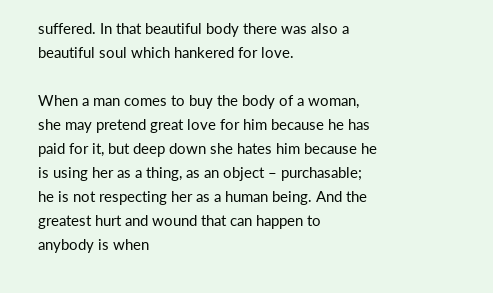suffered. In that beautiful body there was also a beautiful soul which hankered for love.

When a man comes to buy the body of a woman, she may pretend great love for him because he has paid for it, but deep down she hates him because he is using her as a thing, as an object – purchasable; he is not respecting her as a human being. And the greatest hurt and wound that can happen to anybody is when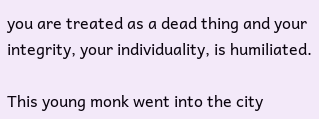you are treated as a dead thing and your integrity, your individuality, is humiliated.

This young monk went into the city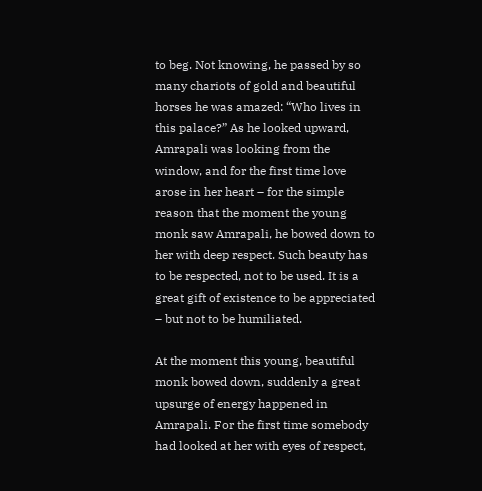to beg. Not knowing, he passed by so many chariots of gold and beautiful horses he was amazed: “Who lives in this palace?” As he looked upward, Amrapali was looking from the window, and for the first time love arose in her heart – for the simple reason that the moment the young monk saw Amrapali, he bowed down to her with deep respect. Such beauty has to be respected, not to be used. It is a great gift of existence to be appreciated – but not to be humiliated.

At the moment this young, beautiful monk bowed down, suddenly a great upsurge of energy happened in Amrapali. For the first time somebody had looked at her with eyes of respect,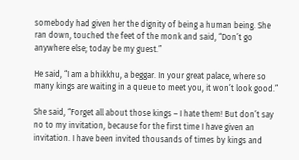somebody had given her the dignity of being a human being. She ran down, touched the feet of the monk and said, “Don’t go anywhere else; today be my guest.”

He said, “I am a bhikkhu, a beggar. In your great palace, where so many kings are waiting in a queue to meet you, it won’t look good.”

She said, “Forget all about those kings – I hate them! But don’t say no to my invitation, because for the first time I have given an invitation. I have been invited thousands of times by kings and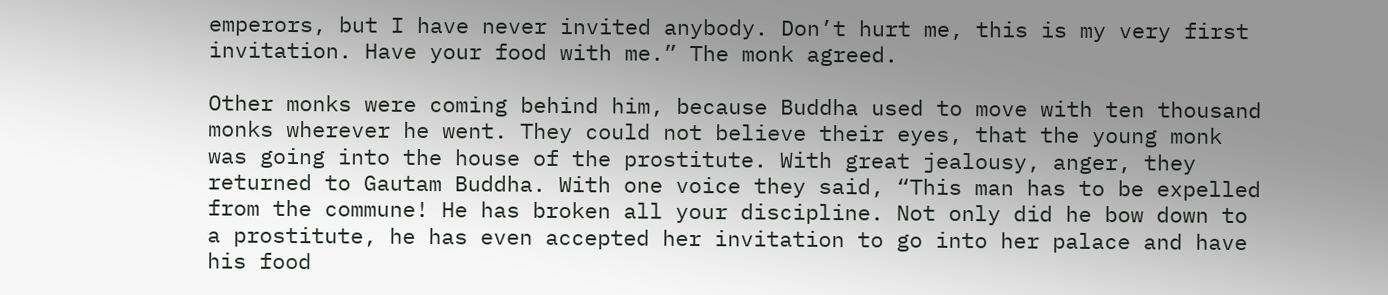emperors, but I have never invited anybody. Don’t hurt me, this is my very first invitation. Have your food with me.” The monk agreed.

Other monks were coming behind him, because Buddha used to move with ten thousand monks wherever he went. They could not believe their eyes, that the young monk was going into the house of the prostitute. With great jealousy, anger, they returned to Gautam Buddha. With one voice they said, “This man has to be expelled from the commune! He has broken all your discipline. Not only did he bow down to a prostitute, he has even accepted her invitation to go into her palace and have his food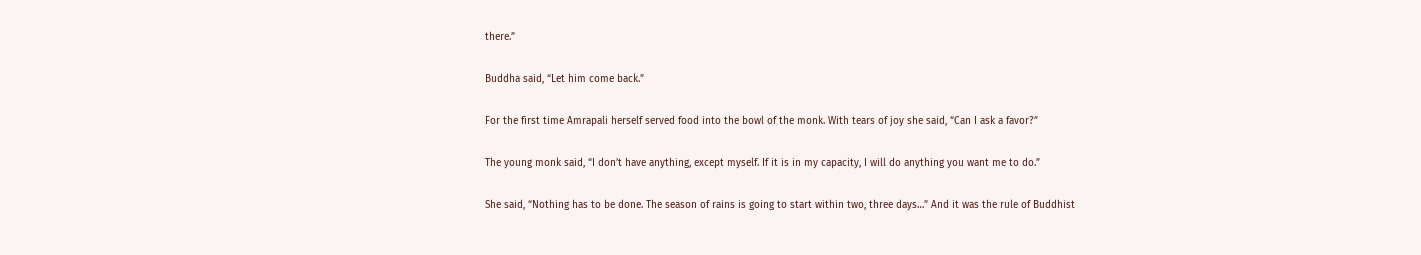there.”

Buddha said, “Let him come back.”

For the first time Amrapali herself served food into the bowl of the monk. With tears of joy she said, “Can I ask a favor?”

The young monk said, “I don’t have anything, except myself. If it is in my capacity, I will do anything you want me to do.”

She said, “Nothing has to be done. The season of rains is going to start within two, three days…” And it was the rule of Buddhist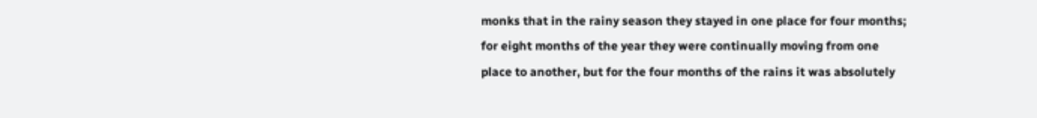monks that in the rainy season they stayed in one place for four months; for eight months of the year they were continually moving from one place to another, but for the four months of the rains it was absolutely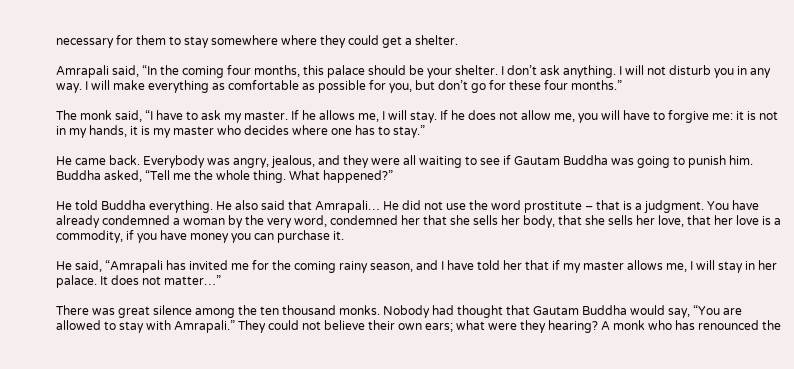necessary for them to stay somewhere where they could get a shelter.

Amrapali said, “In the coming four months, this palace should be your shelter. I don’t ask anything. I will not disturb you in any way. I will make everything as comfortable as possible for you, but don’t go for these four months.”

The monk said, “I have to ask my master. If he allows me, I will stay. If he does not allow me, you will have to forgive me: it is not in my hands, it is my master who decides where one has to stay.”

He came back. Everybody was angry, jealous, and they were all waiting to see if Gautam Buddha was going to punish him. Buddha asked, “Tell me the whole thing. What happened?”

He told Buddha everything. He also said that Amrapali… He did not use the word prostitute – that is a judgment. You have already condemned a woman by the very word, condemned her that she sells her body, that she sells her love, that her love is a commodity, if you have money you can purchase it.

He said, “Amrapali has invited me for the coming rainy season, and I have told her that if my master allows me, I will stay in her palace. It does not matter…”

There was great silence among the ten thousand monks. Nobody had thought that Gautam Buddha would say, “You are allowed to stay with Amrapali.” They could not believe their own ears; what were they hearing? A monk who has renounced the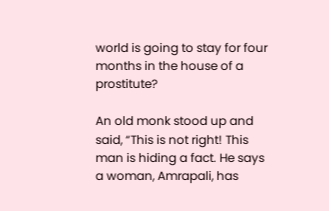world is going to stay for four months in the house of a prostitute?

An old monk stood up and said, “This is not right! This man is hiding a fact. He says a woman, Amrapali, has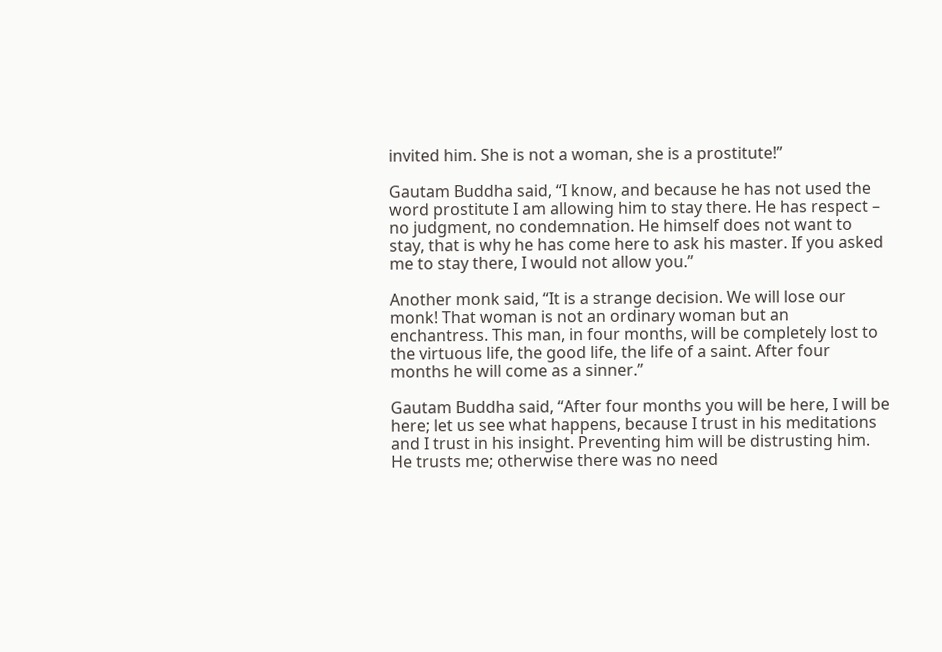invited him. She is not a woman, she is a prostitute!”

Gautam Buddha said, “I know, and because he has not used the word prostitute I am allowing him to stay there. He has respect – no judgment, no condemnation. He himself does not want to stay, that is why he has come here to ask his master. If you asked me to stay there, I would not allow you.”

Another monk said, “It is a strange decision. We will lose our monk! That woman is not an ordinary woman but an enchantress. This man, in four months, will be completely lost to the virtuous life, the good life, the life of a saint. After four months he will come as a sinner.”

Gautam Buddha said, “After four months you will be here, I will be here; let us see what happens, because I trust in his meditations and I trust in his insight. Preventing him will be distrusting him. He trusts me; otherwise there was no need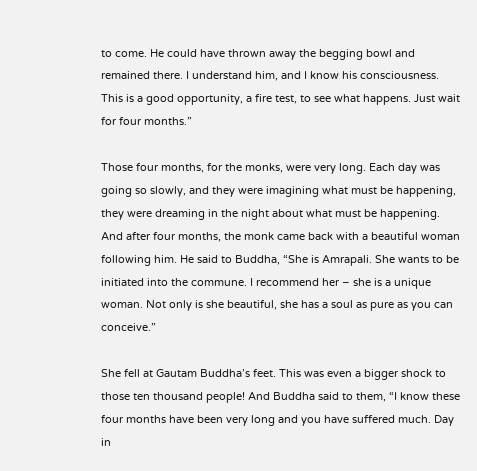to come. He could have thrown away the begging bowl and remained there. I understand him, and I know his consciousness. This is a good opportunity, a fire test, to see what happens. Just wait for four months.”

Those four months, for the monks, were very long. Each day was going so slowly, and they were imagining what must be happening, they were dreaming in the night about what must be happening. And after four months, the monk came back with a beautiful woman following him. He said to Buddha, “She is Amrapali. She wants to be initiated into the commune. I recommend her – she is a unique woman. Not only is she beautiful, she has a soul as pure as you can conceive.”

She fell at Gautam Buddha’s feet. This was even a bigger shock to those ten thousand people! And Buddha said to them, “I know these four months have been very long and you have suffered much. Day in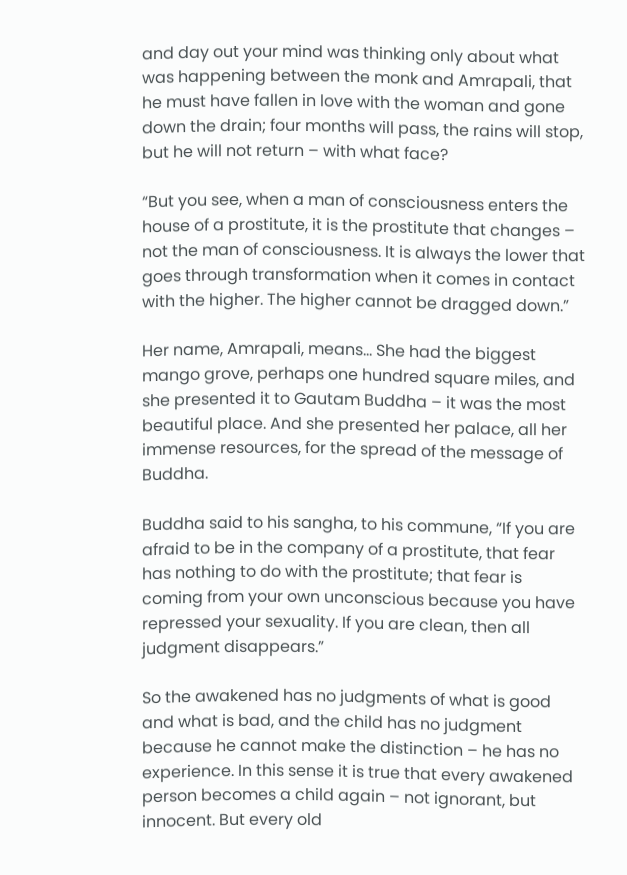and day out your mind was thinking only about what was happening between the monk and Amrapali, that he must have fallen in love with the woman and gone down the drain; four months will pass, the rains will stop, but he will not return – with what face?

“But you see, when a man of consciousness enters the house of a prostitute, it is the prostitute that changes – not the man of consciousness. It is always the lower that goes through transformation when it comes in contact with the higher. The higher cannot be dragged down.”

Her name, Amrapali, means… She had the biggest mango grove, perhaps one hundred square miles, and she presented it to Gautam Buddha – it was the most beautiful place. And she presented her palace, all her immense resources, for the spread of the message of Buddha.

Buddha said to his sangha, to his commune, “If you are afraid to be in the company of a prostitute, that fear has nothing to do with the prostitute; that fear is coming from your own unconscious because you have repressed your sexuality. If you are clean, then all judgment disappears.”

So the awakened has no judgments of what is good and what is bad, and the child has no judgment because he cannot make the distinction – he has no experience. In this sense it is true that every awakened person becomes a child again – not ignorant, but innocent. But every old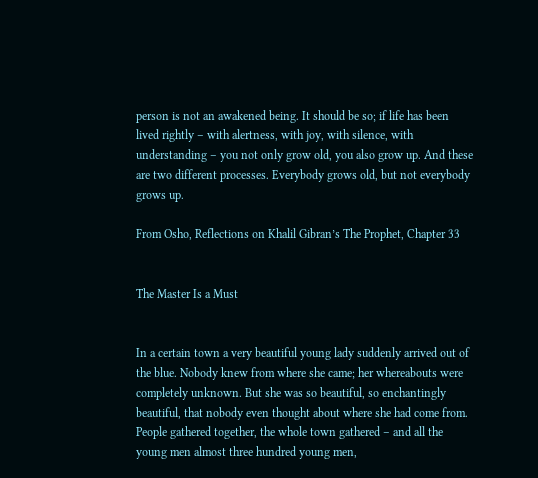person is not an awakened being. It should be so; if life has been lived rightly – with alertness, with joy, with silence, with understanding – you not only grow old, you also grow up. And these are two different processes. Everybody grows old, but not everybody grows up.

From Osho, Reflections on Khalil Gibran’s The Prophet, Chapter 33


The Master Is a Must


In a certain town a very beautiful young lady suddenly arrived out of the blue. Nobody knew from where she came; her whereabouts were completely unknown. But she was so beautiful, so enchantingly beautiful, that nobody even thought about where she had come from. People gathered together, the whole town gathered – and all the young men almost three hundred young men,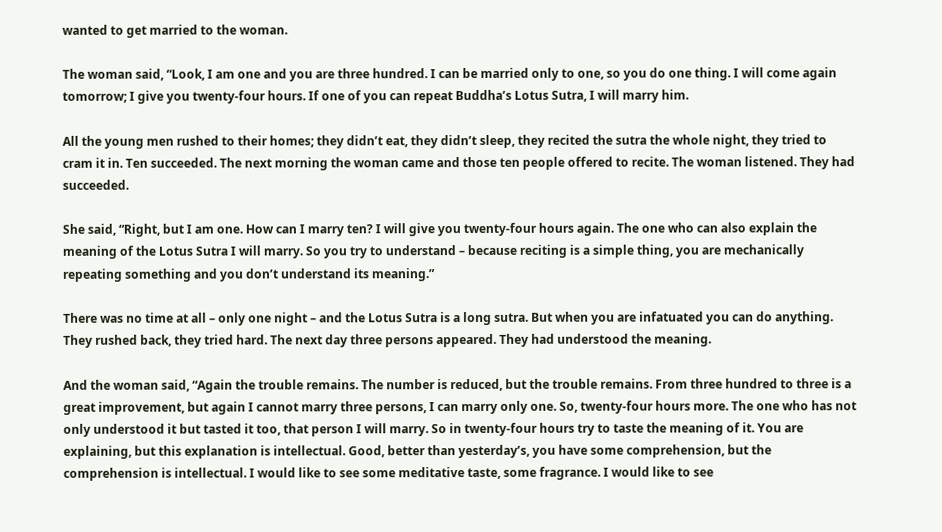wanted to get married to the woman.

The woman said, “Look, I am one and you are three hundred. I can be married only to one, so you do one thing. I will come again tomorrow; I give you twenty-four hours. If one of you can repeat Buddha’s Lotus Sutra, I will marry him.

All the young men rushed to their homes; they didn’t eat, they didn’t sleep, they recited the sutra the whole night, they tried to cram it in. Ten succeeded. The next morning the woman came and those ten people offered to recite. The woman listened. They had succeeded.

She said, “Right, but I am one. How can I marry ten? I will give you twenty-four hours again. The one who can also explain the meaning of the Lotus Sutra I will marry. So you try to understand – because reciting is a simple thing, you are mechanically repeating something and you don’t understand its meaning.”

There was no time at all – only one night – and the Lotus Sutra is a long sutra. But when you are infatuated you can do anything. They rushed back, they tried hard. The next day three persons appeared. They had understood the meaning.

And the woman said, “Again the trouble remains. The number is reduced, but the trouble remains. From three hundred to three is a great improvement, but again I cannot marry three persons, I can marry only one. So, twenty-four hours more. The one who has not only understood it but tasted it too, that person I will marry. So in twenty-four hours try to taste the meaning of it. You are explaining, but this explanation is intellectual. Good, better than yesterday’s, you have some comprehension, but the comprehension is intellectual. I would like to see some meditative taste, some fragrance. I would like to see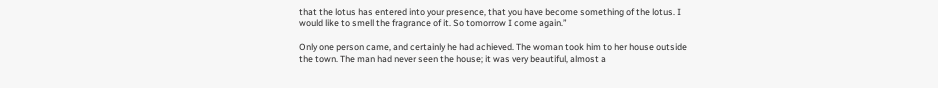that the lotus has entered into your presence, that you have become something of the lotus. I would like to smell the fragrance of it. So tomorrow I come again.”

Only one person came, and certainly he had achieved. The woman took him to her house outside the town. The man had never seen the house; it was very beautiful, almost a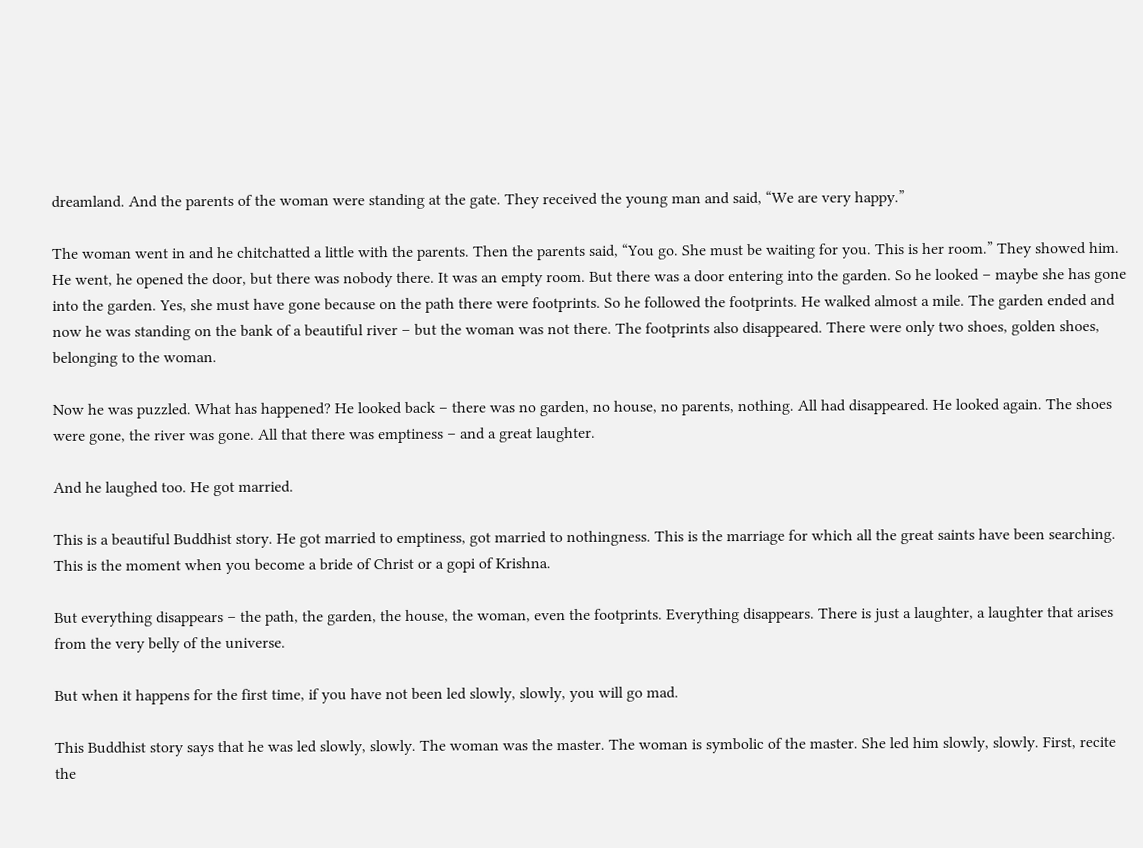dreamland. And the parents of the woman were standing at the gate. They received the young man and said, “We are very happy.”

The woman went in and he chitchatted a little with the parents. Then the parents said, “You go. She must be waiting for you. This is her room.” They showed him. He went, he opened the door, but there was nobody there. It was an empty room. But there was a door entering into the garden. So he looked – maybe she has gone into the garden. Yes, she must have gone because on the path there were footprints. So he followed the footprints. He walked almost a mile. The garden ended and now he was standing on the bank of a beautiful river – but the woman was not there. The footprints also disappeared. There were only two shoes, golden shoes, belonging to the woman.

Now he was puzzled. What has happened? He looked back – there was no garden, no house, no parents, nothing. All had disappeared. He looked again. The shoes were gone, the river was gone. All that there was emptiness – and a great laughter.

And he laughed too. He got married.

This is a beautiful Buddhist story. He got married to emptiness, got married to nothingness. This is the marriage for which all the great saints have been searching. This is the moment when you become a bride of Christ or a gopi of Krishna.

But everything disappears – the path, the garden, the house, the woman, even the footprints. Everything disappears. There is just a laughter, a laughter that arises from the very belly of the universe.

But when it happens for the first time, if you have not been led slowly, slowly, you will go mad.

This Buddhist story says that he was led slowly, slowly. The woman was the master. The woman is symbolic of the master. She led him slowly, slowly. First, recite the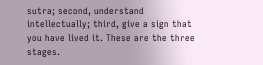sutra; second, understand intellectually; third, give a sign that you have lived it. These are the three stages.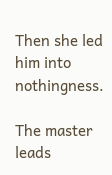Then she led him into nothingness.

The master leads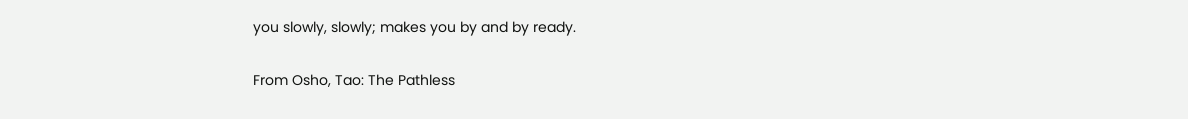you slowly, slowly; makes you by and by ready.

From Osho, Tao: The Pathless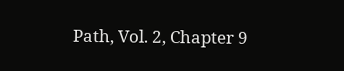Path, Vol. 2, Chapter 9